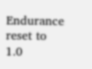Endurance reset to 1.0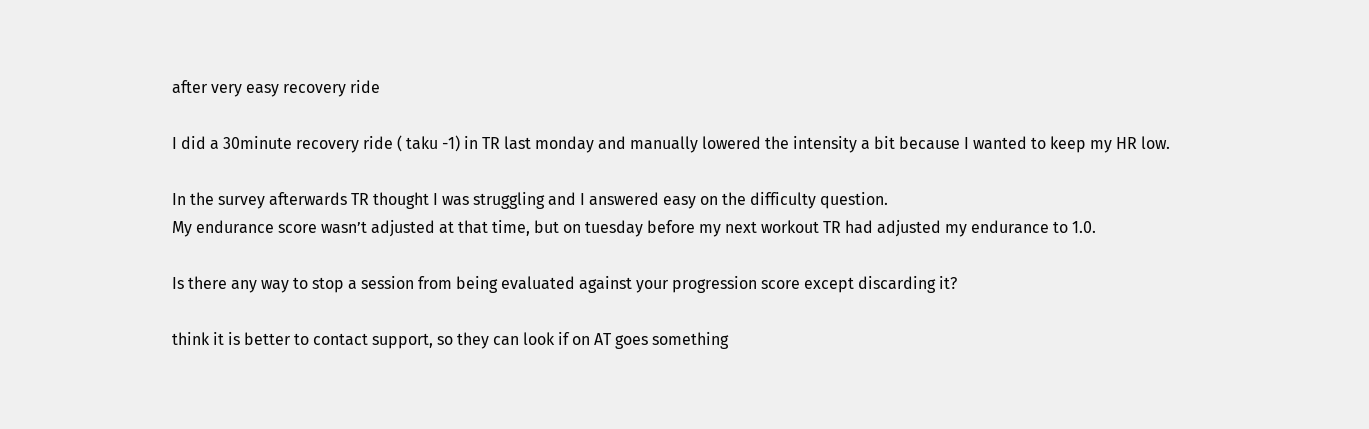after very easy recovery ride

I did a 30minute recovery ride ( taku -1) in TR last monday and manually lowered the intensity a bit because I wanted to keep my HR low.

In the survey afterwards TR thought I was struggling and I answered easy on the difficulty question.
My endurance score wasn’t adjusted at that time, but on tuesday before my next workout TR had adjusted my endurance to 1.0.

Is there any way to stop a session from being evaluated against your progression score except discarding it?

think it is better to contact support, so they can look if on AT goes something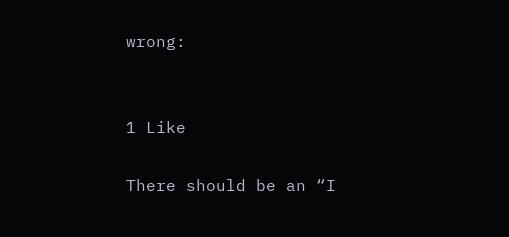wrong:


1 Like

There should be an “I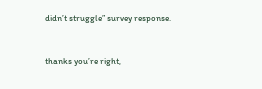didn’t struggle” survey response.


thanks you’re right,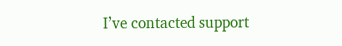I’ve contacted support